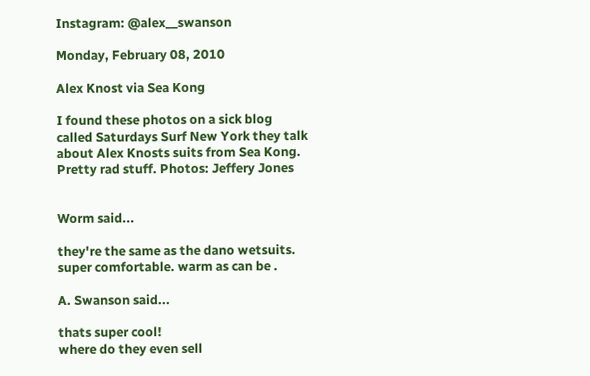Instagram: @alex__swanson

Monday, February 08, 2010

Alex Knost via Sea Kong

I found these photos on a sick blog called Saturdays Surf New York they talk about Alex Knosts suits from Sea Kong. Pretty rad stuff. Photos: Jeffery Jones


Worm said...

they're the same as the dano wetsuits. super comfortable. warm as can be .

A. Swanson said...

thats super cool!
where do they even sell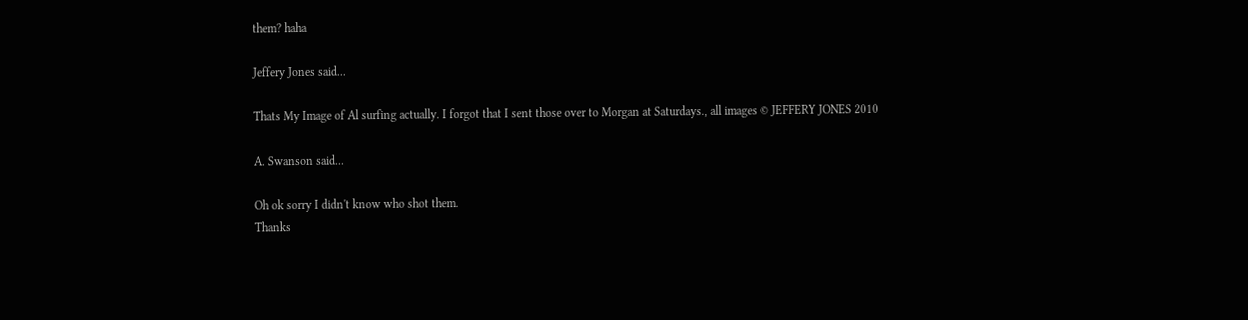them? haha

Jeffery Jones said...

Thats My Image of Al surfing actually. I forgot that I sent those over to Morgan at Saturdays., all images © JEFFERY JONES 2010

A. Swanson said...

Oh ok sorry I didn't know who shot them.
Thanks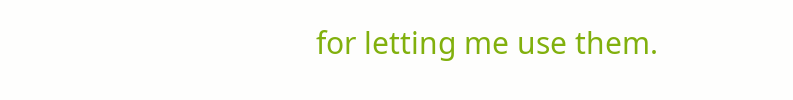for letting me use them.